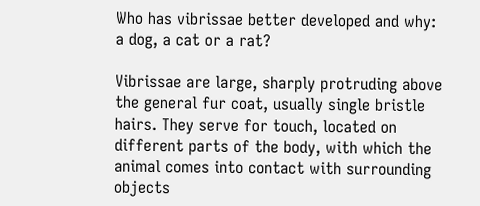Who has vibrissae better developed and why: a dog, a cat or a rat?

Vibrissae are large, sharply protruding above the general fur coat, usually single bristle hairs. They serve for touch, located on different parts of the body, with which the animal comes into contact with surrounding objects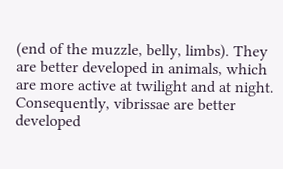(end of the muzzle, belly, limbs). They are better developed in animals, which are more active at twilight and at night. Consequently, vibrissae are better developed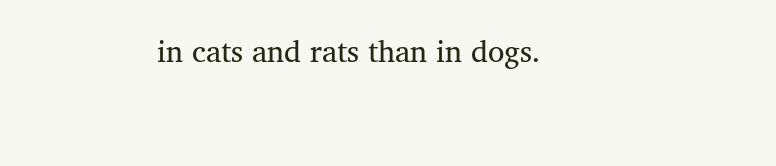in cats and rats than in dogs.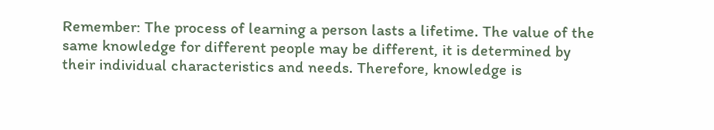Remember: The process of learning a person lasts a lifetime. The value of the same knowledge for different people may be different, it is determined by their individual characteristics and needs. Therefore, knowledge is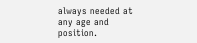always needed at any age and position.